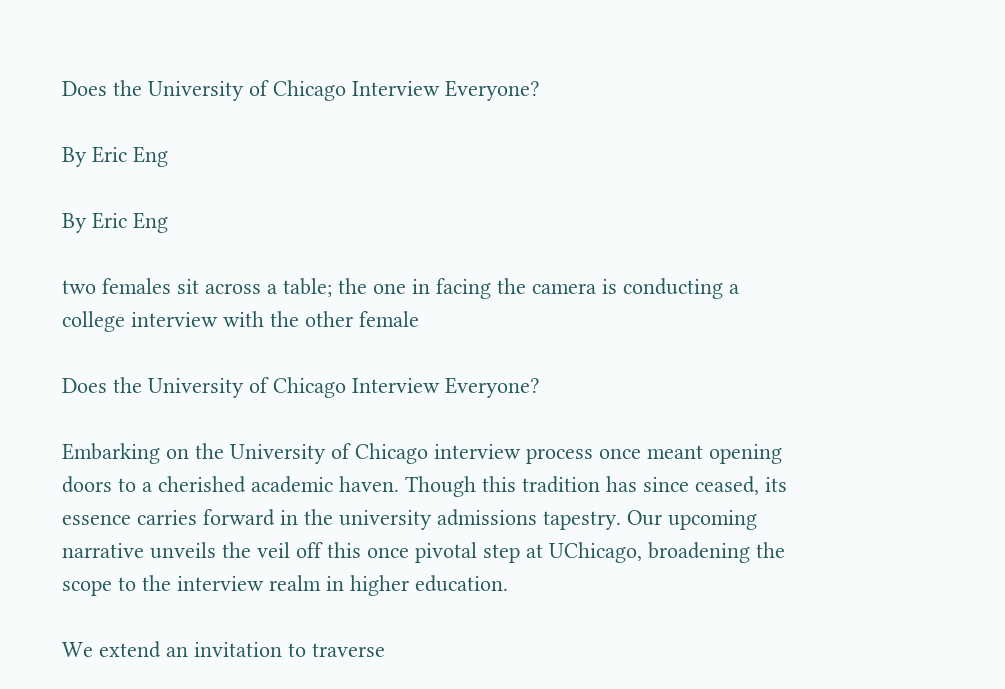Does the University of Chicago Interview Everyone?

By Eric Eng

By Eric Eng

two females sit across a table; the one in facing the camera is conducting a college interview with the other female

Does the University of Chicago Interview Everyone?

Embarking on the University of Chicago interview process once meant opening doors to a cherished academic haven. Though this tradition has since ceased, its essence carries forward in the university admissions tapestry. Our upcoming narrative unveils the veil off this once pivotal step at UChicago, broadening the scope to the interview realm in higher education.

We extend an invitation to traverse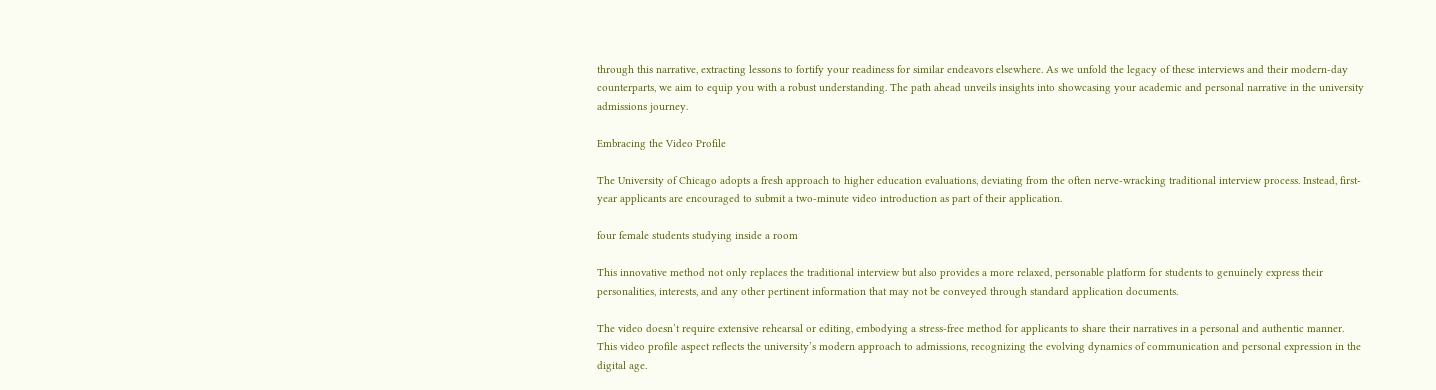through this narrative, extracting lessons to fortify your readiness for similar endeavors elsewhere. As we unfold the legacy of these interviews and their modern-day counterparts, we aim to equip you with a robust understanding. The path ahead unveils insights into showcasing your academic and personal narrative in the university admissions journey.

Embracing the Video Profile

The University of Chicago adopts a fresh approach to higher education evaluations, deviating from the often nerve-wracking traditional interview process. Instead, first-year applicants are encouraged to submit a two-minute video introduction as part of their application.

four female students studying inside a room

This innovative method not only replaces the traditional interview but also provides a more relaxed, personable platform for students to genuinely express their personalities, interests, and any other pertinent information that may not be conveyed through standard application documents.

The video doesn’t require extensive rehearsal or editing, embodying a stress-free method for applicants to share their narratives in a personal and authentic manner. This video profile aspect reflects the university’s modern approach to admissions, recognizing the evolving dynamics of communication and personal expression in the digital age.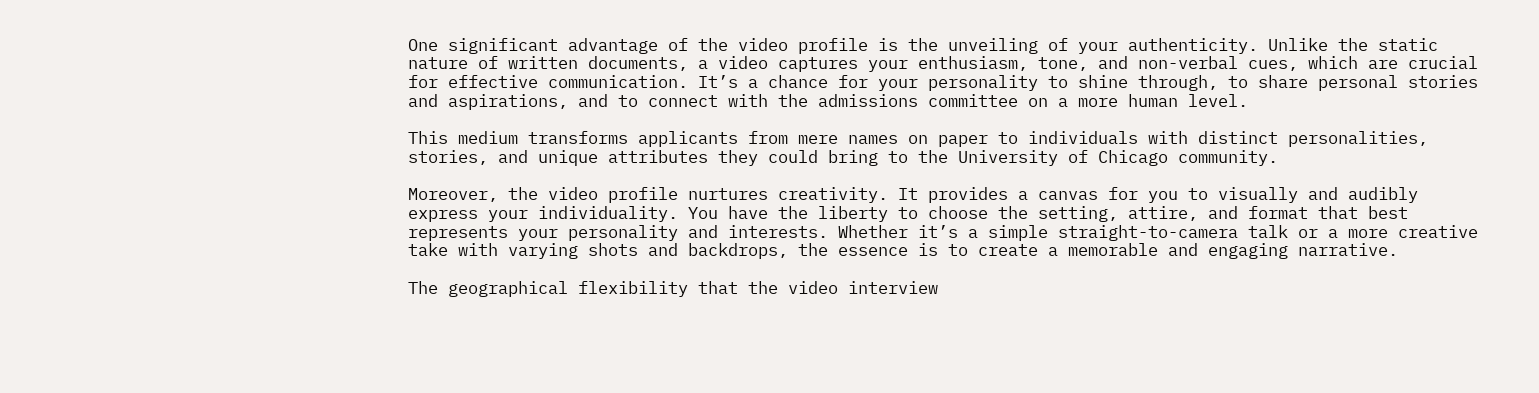One significant advantage of the video profile is the unveiling of your authenticity. Unlike the static nature of written documents, a video captures your enthusiasm, tone, and non-verbal cues, which are crucial for effective communication. It’s a chance for your personality to shine through, to share personal stories and aspirations, and to connect with the admissions committee on a more human level.

This medium transforms applicants from mere names on paper to individuals with distinct personalities, stories, and unique attributes they could bring to the University of Chicago community.

Moreover, the video profile nurtures creativity. It provides a canvas for you to visually and audibly express your individuality. You have the liberty to choose the setting, attire, and format that best represents your personality and interests. Whether it’s a simple straight-to-camera talk or a more creative take with varying shots and backdrops, the essence is to create a memorable and engaging narrative.

The geographical flexibility that the video interview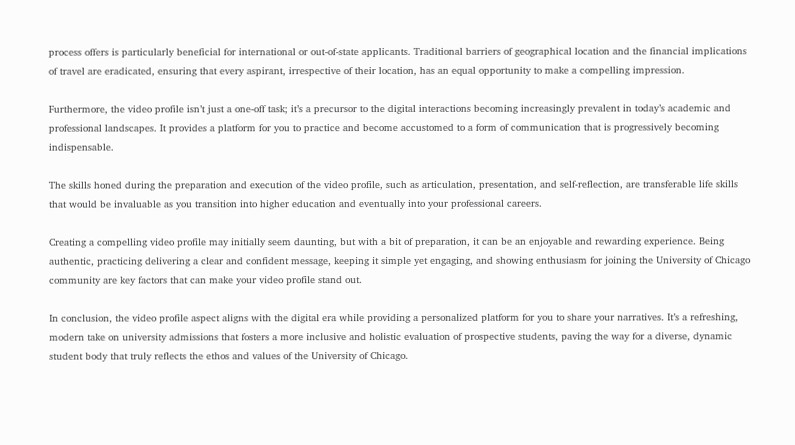process offers is particularly beneficial for international or out-of-state applicants. Traditional barriers of geographical location and the financial implications of travel are eradicated, ensuring that every aspirant, irrespective of their location, has an equal opportunity to make a compelling impression.

Furthermore, the video profile isn’t just a one-off task; it’s a precursor to the digital interactions becoming increasingly prevalent in today’s academic and professional landscapes. It provides a platform for you to practice and become accustomed to a form of communication that is progressively becoming indispensable.

The skills honed during the preparation and execution of the video profile, such as articulation, presentation, and self-reflection, are transferable life skills that would be invaluable as you transition into higher education and eventually into your professional careers.

Creating a compelling video profile may initially seem daunting, but with a bit of preparation, it can be an enjoyable and rewarding experience. Being authentic, practicing delivering a clear and confident message, keeping it simple yet engaging, and showing enthusiasm for joining the University of Chicago community are key factors that can make your video profile stand out.

In conclusion, the video profile aspect aligns with the digital era while providing a personalized platform for you to share your narratives. It’s a refreshing, modern take on university admissions that fosters a more inclusive and holistic evaluation of prospective students, paving the way for a diverse, dynamic student body that truly reflects the ethos and values of the University of Chicago.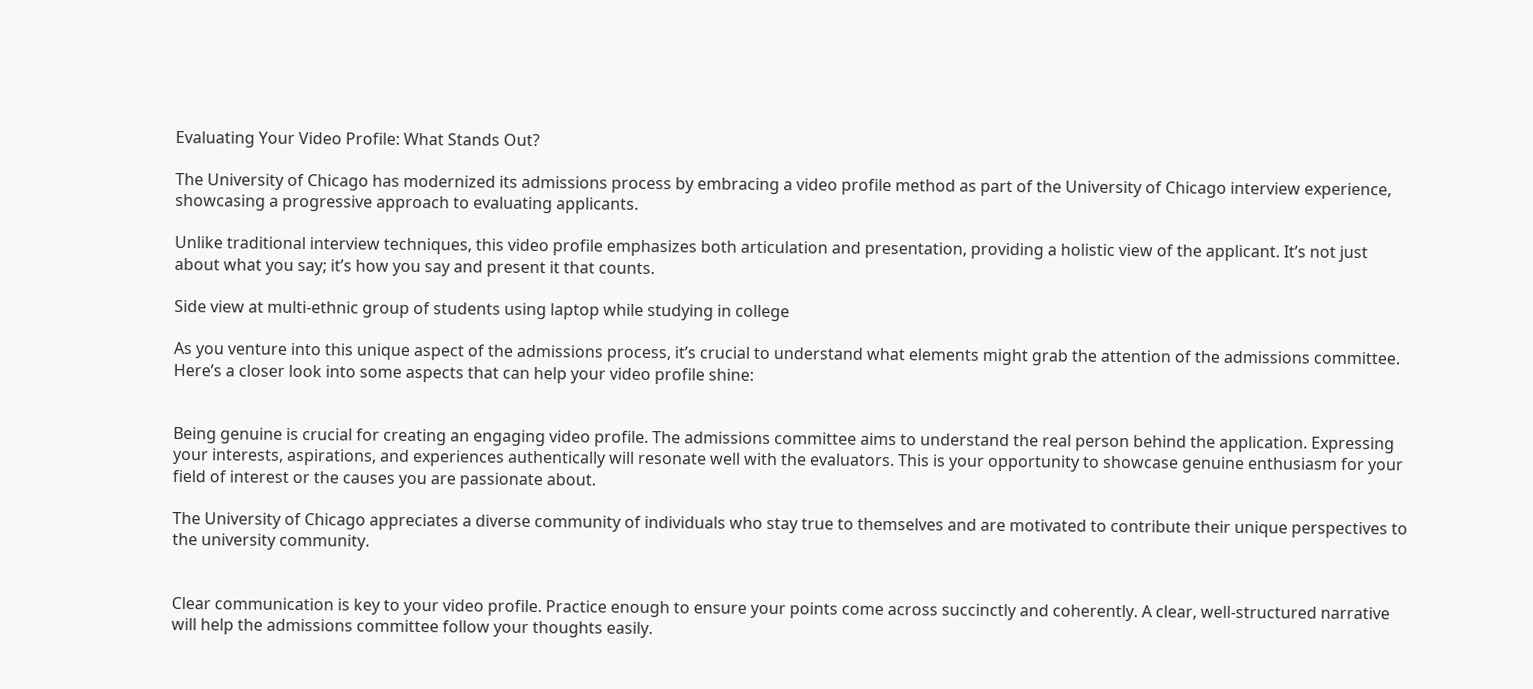Evaluating Your Video Profile: What Stands Out?

The University of Chicago has modernized its admissions process by embracing a video profile method as part of the University of Chicago interview experience, showcasing a progressive approach to evaluating applicants.

Unlike traditional interview techniques, this video profile emphasizes both articulation and presentation, providing a holistic view of the applicant. It’s not just about what you say; it’s how you say and present it that counts.

Side view at multi-ethnic group of students using laptop while studying in college

As you venture into this unique aspect of the admissions process, it’s crucial to understand what elements might grab the attention of the admissions committee. Here’s a closer look into some aspects that can help your video profile shine:


Being genuine is crucial for creating an engaging video profile. The admissions committee aims to understand the real person behind the application. Expressing your interests, aspirations, and experiences authentically will resonate well with the evaluators. This is your opportunity to showcase genuine enthusiasm for your field of interest or the causes you are passionate about.

The University of Chicago appreciates a diverse community of individuals who stay true to themselves and are motivated to contribute their unique perspectives to the university community.


Clear communication is key to your video profile. Practice enough to ensure your points come across succinctly and coherently. A clear, well-structured narrative will help the admissions committee follow your thoughts easily.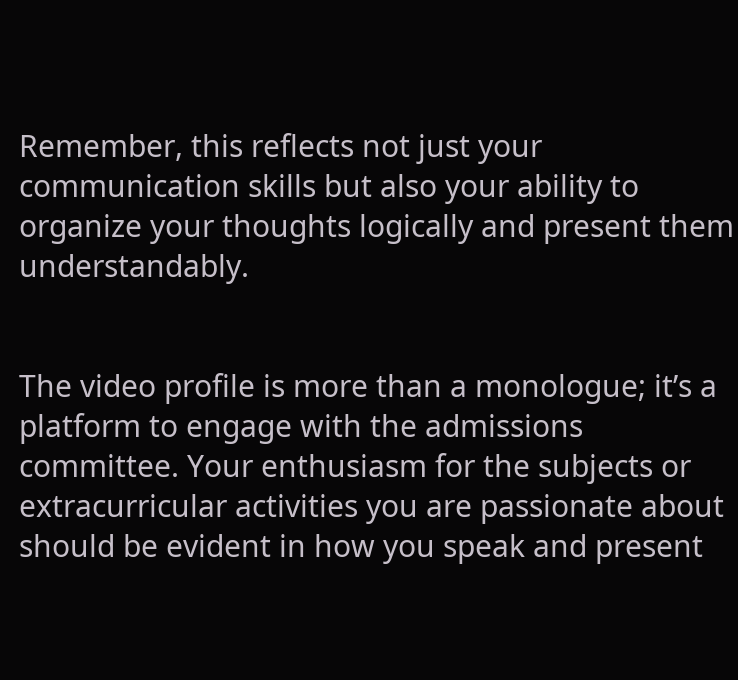Remember, this reflects not just your communication skills but also your ability to organize your thoughts logically and present them understandably.


The video profile is more than a monologue; it’s a platform to engage with the admissions committee. Your enthusiasm for the subjects or extracurricular activities you are passionate about should be evident in how you speak and present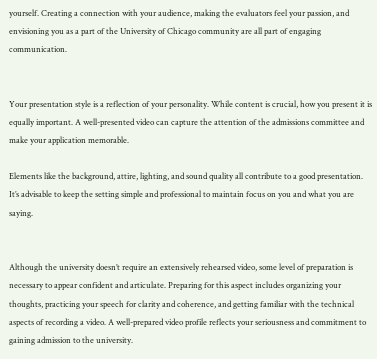yourself. Creating a connection with your audience, making the evaluators feel your passion, and envisioning you as a part of the University of Chicago community are all part of engaging communication.


Your presentation style is a reflection of your personality. While content is crucial, how you present it is equally important. A well-presented video can capture the attention of the admissions committee and make your application memorable.

Elements like the background, attire, lighting, and sound quality all contribute to a good presentation. It’s advisable to keep the setting simple and professional to maintain focus on you and what you are saying.


Although the university doesn’t require an extensively rehearsed video, some level of preparation is necessary to appear confident and articulate. Preparing for this aspect includes organizing your thoughts, practicing your speech for clarity and coherence, and getting familiar with the technical aspects of recording a video. A well-prepared video profile reflects your seriousness and commitment to gaining admission to the university.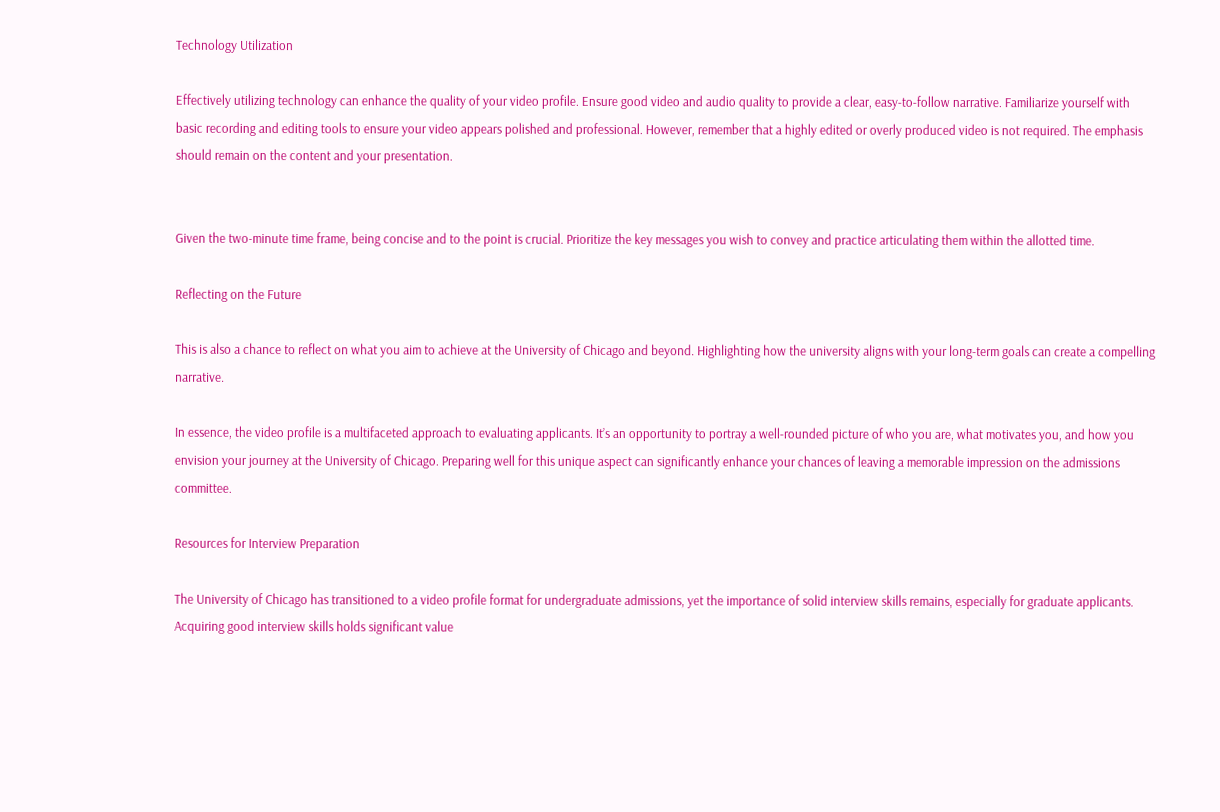Technology Utilization

Effectively utilizing technology can enhance the quality of your video profile. Ensure good video and audio quality to provide a clear, easy-to-follow narrative. Familiarize yourself with basic recording and editing tools to ensure your video appears polished and professional. However, remember that a highly edited or overly produced video is not required. The emphasis should remain on the content and your presentation.


Given the two-minute time frame, being concise and to the point is crucial. Prioritize the key messages you wish to convey and practice articulating them within the allotted time.

Reflecting on the Future

This is also a chance to reflect on what you aim to achieve at the University of Chicago and beyond. Highlighting how the university aligns with your long-term goals can create a compelling narrative.

In essence, the video profile is a multifaceted approach to evaluating applicants. It’s an opportunity to portray a well-rounded picture of who you are, what motivates you, and how you envision your journey at the University of Chicago. Preparing well for this unique aspect can significantly enhance your chances of leaving a memorable impression on the admissions committee.

Resources for Interview Preparation

The University of Chicago has transitioned to a video profile format for undergraduate admissions, yet the importance of solid interview skills remains, especially for graduate applicants. Acquiring good interview skills holds significant value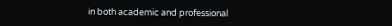in both academic and professional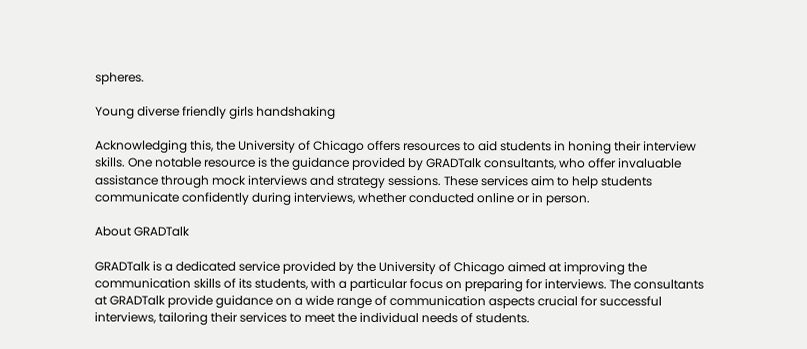spheres.

Young diverse friendly girls handshaking

Acknowledging this, the University of Chicago offers resources to aid students in honing their interview skills. One notable resource is the guidance provided by GRADTalk consultants, who offer invaluable assistance through mock interviews and strategy sessions. These services aim to help students communicate confidently during interviews, whether conducted online or in person.

About GRADTalk

GRADTalk is a dedicated service provided by the University of Chicago aimed at improving the communication skills of its students, with a particular focus on preparing for interviews. The consultants at GRADTalk provide guidance on a wide range of communication aspects crucial for successful interviews, tailoring their services to meet the individual needs of students.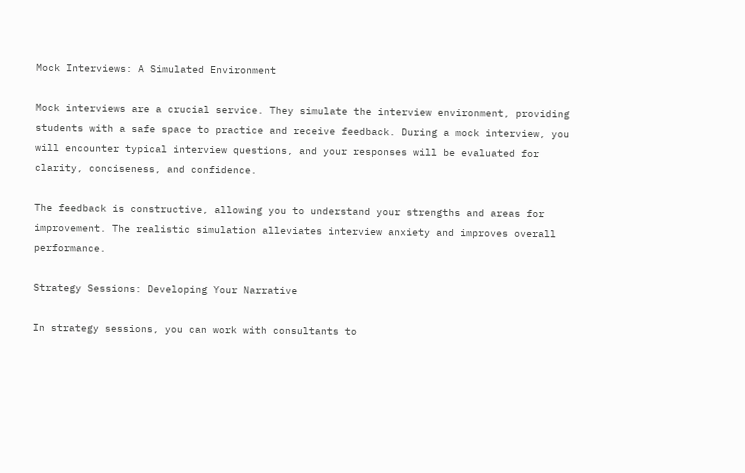Mock Interviews: A Simulated Environment

Mock interviews are a crucial service. They simulate the interview environment, providing students with a safe space to practice and receive feedback. During a mock interview, you will encounter typical interview questions, and your responses will be evaluated for clarity, conciseness, and confidence.

The feedback is constructive, allowing you to understand your strengths and areas for improvement. The realistic simulation alleviates interview anxiety and improves overall performance.

Strategy Sessions: Developing Your Narrative

In strategy sessions, you can work with consultants to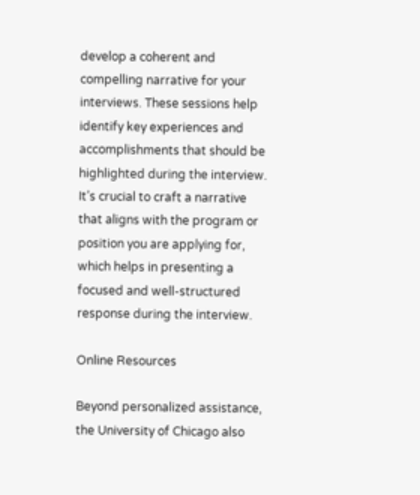develop a coherent and compelling narrative for your interviews. These sessions help identify key experiences and accomplishments that should be highlighted during the interview. It’s crucial to craft a narrative that aligns with the program or position you are applying for, which helps in presenting a focused and well-structured response during the interview.

Online Resources

Beyond personalized assistance, the University of Chicago also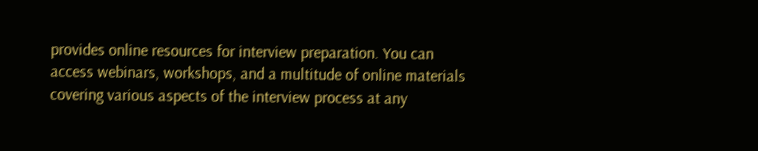provides online resources for interview preparation. You can access webinars, workshops, and a multitude of online materials covering various aspects of the interview process at any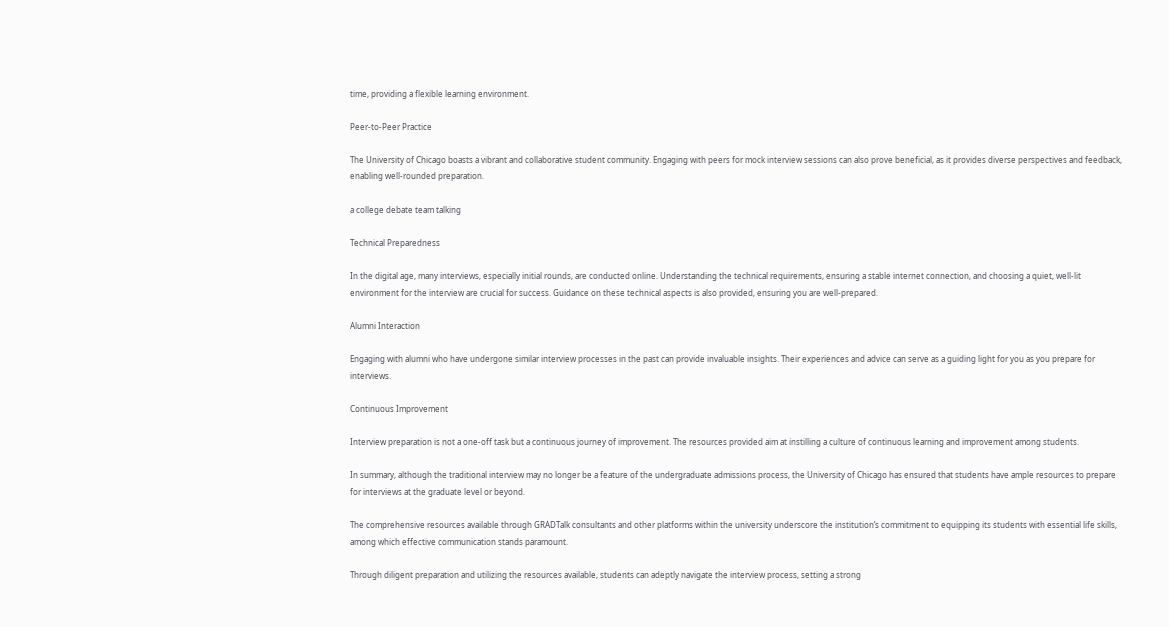time, providing a flexible learning environment.

Peer-to-Peer Practice

The University of Chicago boasts a vibrant and collaborative student community. Engaging with peers for mock interview sessions can also prove beneficial, as it provides diverse perspectives and feedback, enabling well-rounded preparation.

a college debate team talking

Technical Preparedness

In the digital age, many interviews, especially initial rounds, are conducted online. Understanding the technical requirements, ensuring a stable internet connection, and choosing a quiet, well-lit environment for the interview are crucial for success. Guidance on these technical aspects is also provided, ensuring you are well-prepared.

Alumni Interaction

Engaging with alumni who have undergone similar interview processes in the past can provide invaluable insights. Their experiences and advice can serve as a guiding light for you as you prepare for interviews.

Continuous Improvement

Interview preparation is not a one-off task but a continuous journey of improvement. The resources provided aim at instilling a culture of continuous learning and improvement among students.

In summary, although the traditional interview may no longer be a feature of the undergraduate admissions process, the University of Chicago has ensured that students have ample resources to prepare for interviews at the graduate level or beyond.

The comprehensive resources available through GRADTalk consultants and other platforms within the university underscore the institution’s commitment to equipping its students with essential life skills, among which effective communication stands paramount.

Through diligent preparation and utilizing the resources available, students can adeptly navigate the interview process, setting a strong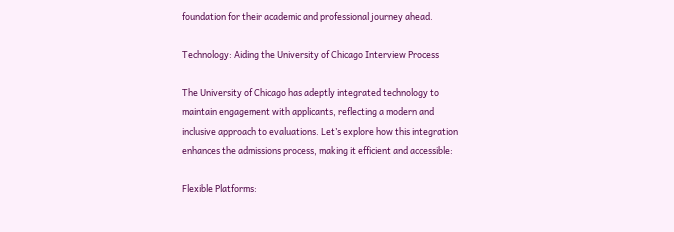foundation for their academic and professional journey ahead.

Technology: Aiding the University of Chicago Interview Process

The University of Chicago has adeptly integrated technology to maintain engagement with applicants, reflecting a modern and inclusive approach to evaluations. Let’s explore how this integration enhances the admissions process, making it efficient and accessible:

Flexible Platforms: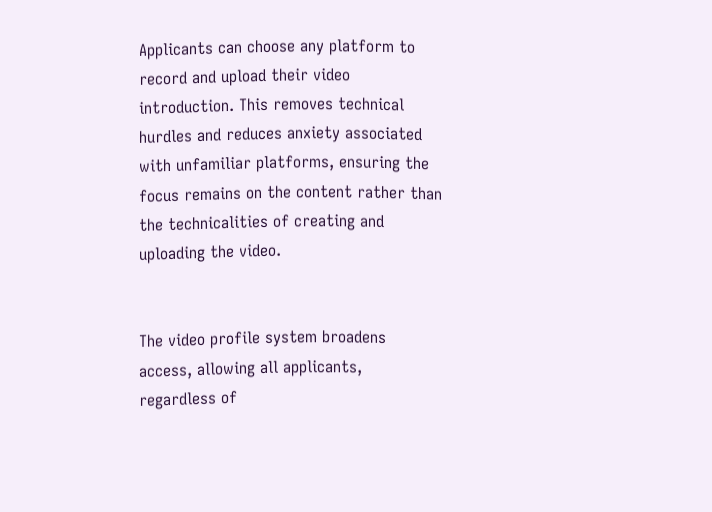Applicants can choose any platform to record and upload their video introduction. This removes technical hurdles and reduces anxiety associated with unfamiliar platforms, ensuring the focus remains on the content rather than the technicalities of creating and uploading the video.


The video profile system broadens access, allowing all applicants, regardless of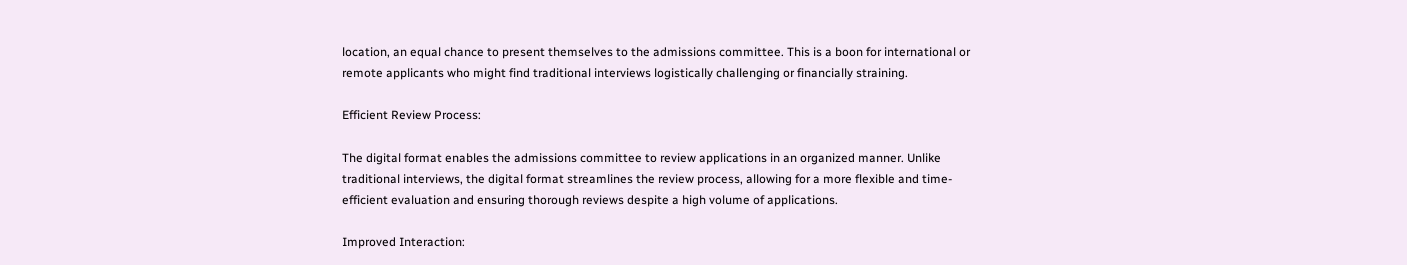location, an equal chance to present themselves to the admissions committee. This is a boon for international or remote applicants who might find traditional interviews logistically challenging or financially straining.

Efficient Review Process:

The digital format enables the admissions committee to review applications in an organized manner. Unlike traditional interviews, the digital format streamlines the review process, allowing for a more flexible and time-efficient evaluation and ensuring thorough reviews despite a high volume of applications.

Improved Interaction: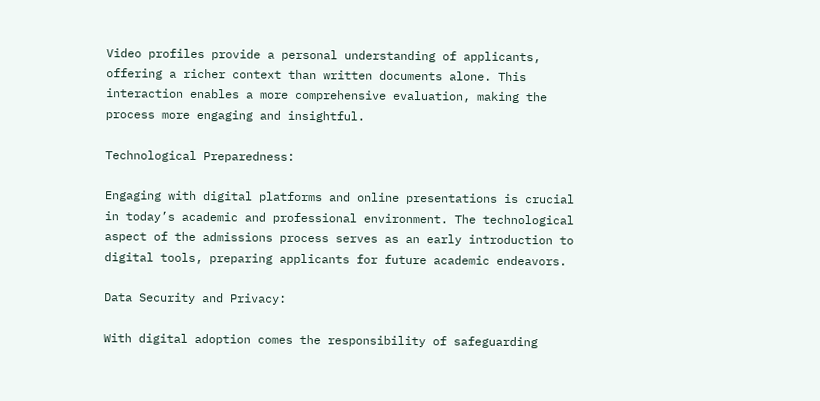Video profiles provide a personal understanding of applicants, offering a richer context than written documents alone. This interaction enables a more comprehensive evaluation, making the process more engaging and insightful.

Technological Preparedness:

Engaging with digital platforms and online presentations is crucial in today’s academic and professional environment. The technological aspect of the admissions process serves as an early introduction to digital tools, preparing applicants for future academic endeavors.

Data Security and Privacy:

With digital adoption comes the responsibility of safeguarding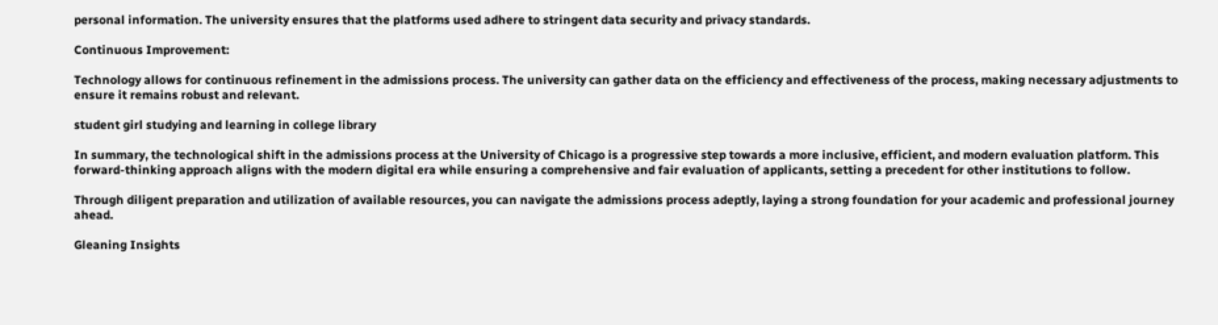personal information. The university ensures that the platforms used adhere to stringent data security and privacy standards.

Continuous Improvement:

Technology allows for continuous refinement in the admissions process. The university can gather data on the efficiency and effectiveness of the process, making necessary adjustments to ensure it remains robust and relevant.

student girl studying and learning in college library

In summary, the technological shift in the admissions process at the University of Chicago is a progressive step towards a more inclusive, efficient, and modern evaluation platform. This forward-thinking approach aligns with the modern digital era while ensuring a comprehensive and fair evaluation of applicants, setting a precedent for other institutions to follow.

Through diligent preparation and utilization of available resources, you can navigate the admissions process adeptly, laying a strong foundation for your academic and professional journey ahead.

Gleaning Insights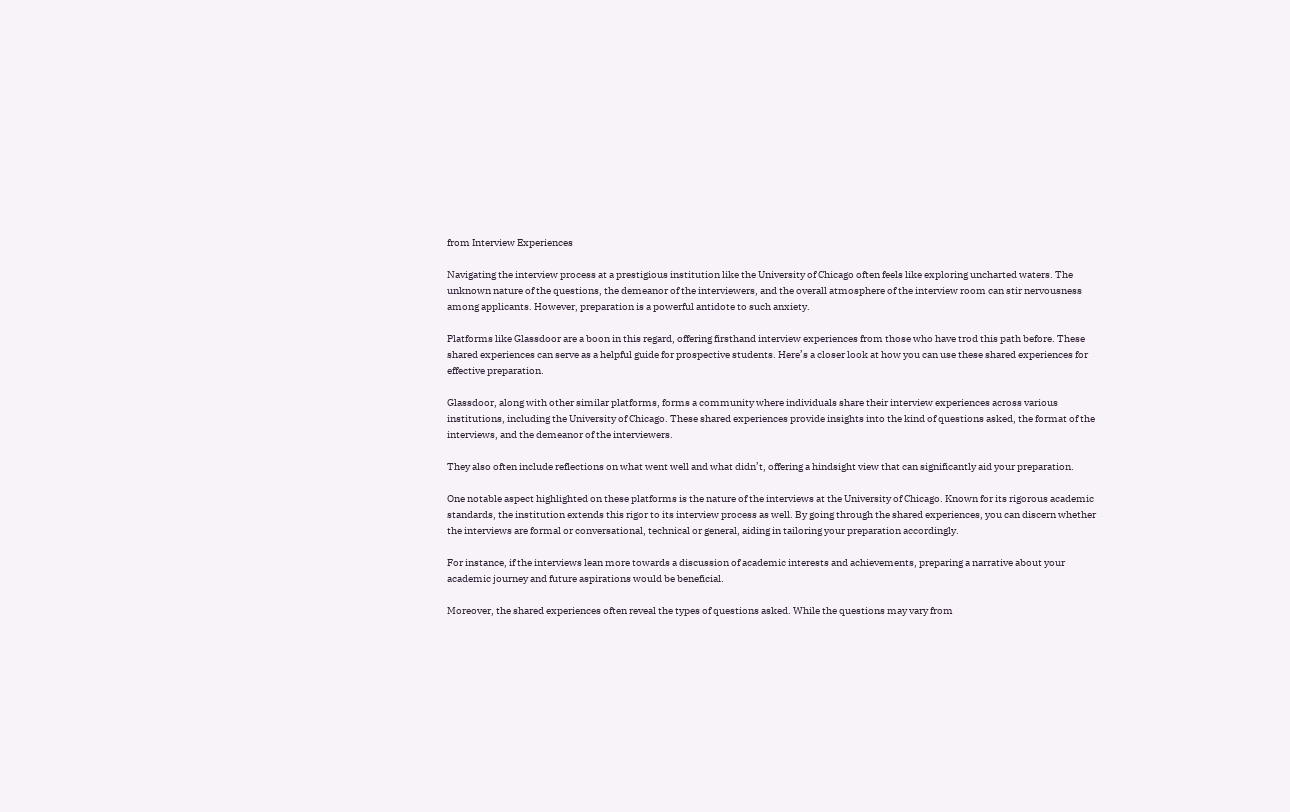from Interview Experiences

Navigating the interview process at a prestigious institution like the University of Chicago often feels like exploring uncharted waters. The unknown nature of the questions, the demeanor of the interviewers, and the overall atmosphere of the interview room can stir nervousness among applicants. However, preparation is a powerful antidote to such anxiety.

Platforms like Glassdoor are a boon in this regard, offering firsthand interview experiences from those who have trod this path before. These shared experiences can serve as a helpful guide for prospective students. Here’s a closer look at how you can use these shared experiences for effective preparation.

Glassdoor, along with other similar platforms, forms a community where individuals share their interview experiences across various institutions, including the University of Chicago. These shared experiences provide insights into the kind of questions asked, the format of the interviews, and the demeanor of the interviewers.

They also often include reflections on what went well and what didn’t, offering a hindsight view that can significantly aid your preparation.

One notable aspect highlighted on these platforms is the nature of the interviews at the University of Chicago. Known for its rigorous academic standards, the institution extends this rigor to its interview process as well. By going through the shared experiences, you can discern whether the interviews are formal or conversational, technical or general, aiding in tailoring your preparation accordingly.

For instance, if the interviews lean more towards a discussion of academic interests and achievements, preparing a narrative about your academic journey and future aspirations would be beneficial.

Moreover, the shared experiences often reveal the types of questions asked. While the questions may vary from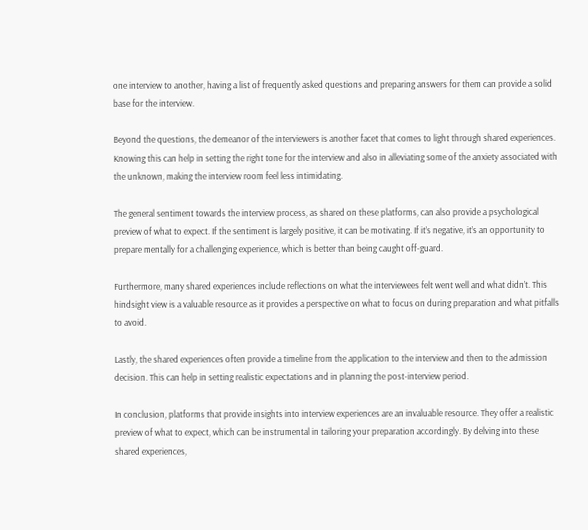one interview to another, having a list of frequently asked questions and preparing answers for them can provide a solid base for the interview.

Beyond the questions, the demeanor of the interviewers is another facet that comes to light through shared experiences. Knowing this can help in setting the right tone for the interview and also in alleviating some of the anxiety associated with the unknown, making the interview room feel less intimidating.

The general sentiment towards the interview process, as shared on these platforms, can also provide a psychological preview of what to expect. If the sentiment is largely positive, it can be motivating. If it’s negative, it’s an opportunity to prepare mentally for a challenging experience, which is better than being caught off-guard.

Furthermore, many shared experiences include reflections on what the interviewees felt went well and what didn’t. This hindsight view is a valuable resource as it provides a perspective on what to focus on during preparation and what pitfalls to avoid.

Lastly, the shared experiences often provide a timeline from the application to the interview and then to the admission decision. This can help in setting realistic expectations and in planning the post-interview period.

In conclusion, platforms that provide insights into interview experiences are an invaluable resource. They offer a realistic preview of what to expect, which can be instrumental in tailoring your preparation accordingly. By delving into these shared experiences,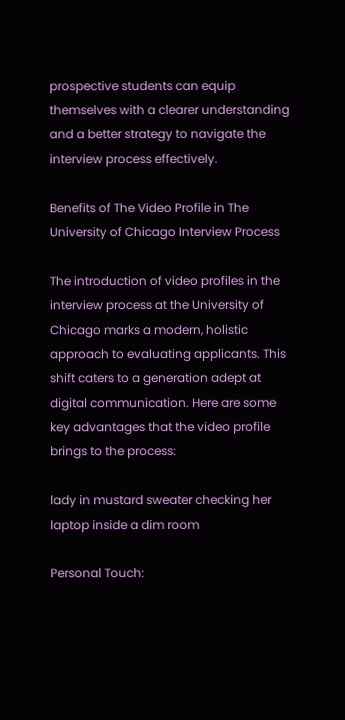prospective students can equip themselves with a clearer understanding and a better strategy to navigate the interview process effectively.

Benefits of The Video Profile in The University of Chicago Interview Process

The introduction of video profiles in the interview process at the University of Chicago marks a modern, holistic approach to evaluating applicants. This shift caters to a generation adept at digital communication. Here are some key advantages that the video profile brings to the process:

lady in mustard sweater checking her laptop inside a dim room

Personal Touch: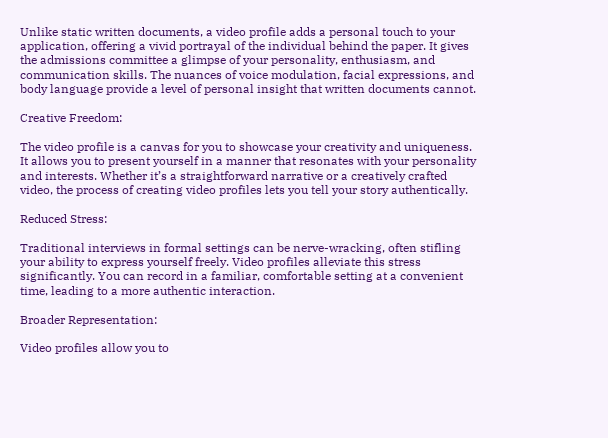Unlike static written documents, a video profile adds a personal touch to your application, offering a vivid portrayal of the individual behind the paper. It gives the admissions committee a glimpse of your personality, enthusiasm, and communication skills. The nuances of voice modulation, facial expressions, and body language provide a level of personal insight that written documents cannot.

Creative Freedom:

The video profile is a canvas for you to showcase your creativity and uniqueness. It allows you to present yourself in a manner that resonates with your personality and interests. Whether it’s a straightforward narrative or a creatively crafted video, the process of creating video profiles lets you tell your story authentically.

Reduced Stress:

Traditional interviews in formal settings can be nerve-wracking, often stifling your ability to express yourself freely. Video profiles alleviate this stress significantly. You can record in a familiar, comfortable setting at a convenient time, leading to a more authentic interaction.

Broader Representation:

Video profiles allow you to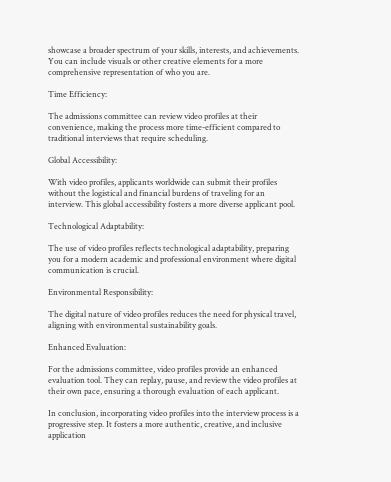showcase a broader spectrum of your skills, interests, and achievements. You can include visuals or other creative elements for a more comprehensive representation of who you are.

Time Efficiency:

The admissions committee can review video profiles at their convenience, making the process more time-efficient compared to traditional interviews that require scheduling.

Global Accessibility:

With video profiles, applicants worldwide can submit their profiles without the logistical and financial burdens of traveling for an interview. This global accessibility fosters a more diverse applicant pool.

Technological Adaptability:

The use of video profiles reflects technological adaptability, preparing you for a modern academic and professional environment where digital communication is crucial.

Environmental Responsibility:

The digital nature of video profiles reduces the need for physical travel, aligning with environmental sustainability goals.

Enhanced Evaluation:

For the admissions committee, video profiles provide an enhanced evaluation tool. They can replay, pause, and review the video profiles at their own pace, ensuring a thorough evaluation of each applicant.

In conclusion, incorporating video profiles into the interview process is a progressive step. It fosters a more authentic, creative, and inclusive application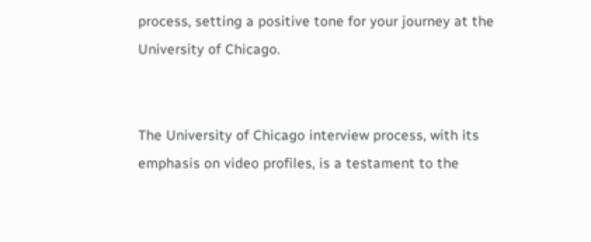process, setting a positive tone for your journey at the University of Chicago.


The University of Chicago interview process, with its emphasis on video profiles, is a testament to the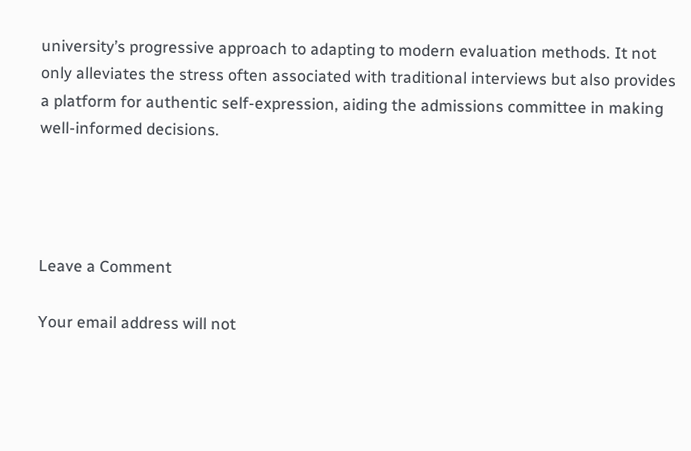university’s progressive approach to adapting to modern evaluation methods. It not only alleviates the stress often associated with traditional interviews but also provides a platform for authentic self-expression, aiding the admissions committee in making well-informed decisions.




Leave a Comment

Your email address will not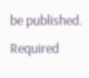be published. Required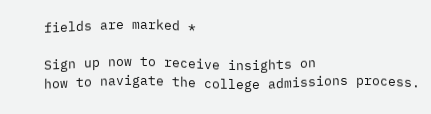fields are marked *

Sign up now to receive insights on
how to navigate the college admissions process.